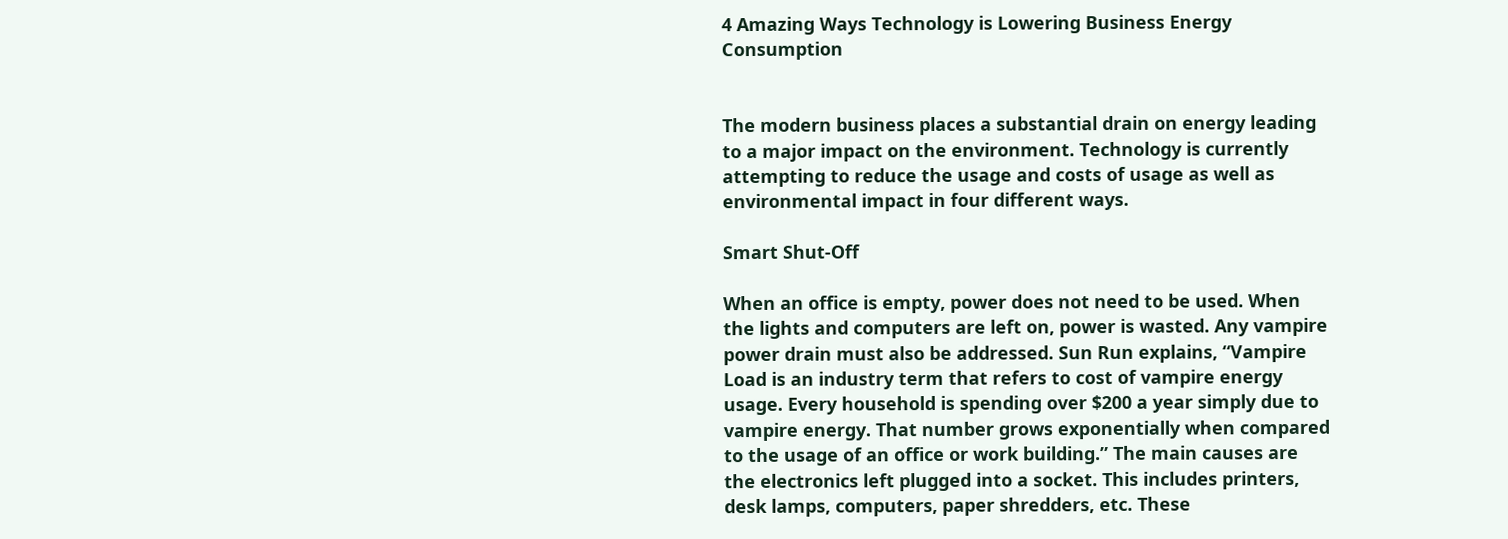4 Amazing Ways Technology is Lowering Business Energy Consumption


The modern business places a substantial drain on energy leading to a major impact on the environment. Technology is currently attempting to reduce the usage and costs of usage as well as environmental impact in four different ways.

Smart Shut-Off

When an office is empty, power does not need to be used. When the lights and computers are left on, power is wasted. Any vampire power drain must also be addressed. Sun Run explains, “Vampire Load is an industry term that refers to cost of vampire energy usage. Every household is spending over $200 a year simply due to vampire energy. That number grows exponentially when compared to the usage of an office or work building.” The main causes are the electronics left plugged into a socket. This includes printers, desk lamps, computers, paper shredders, etc. These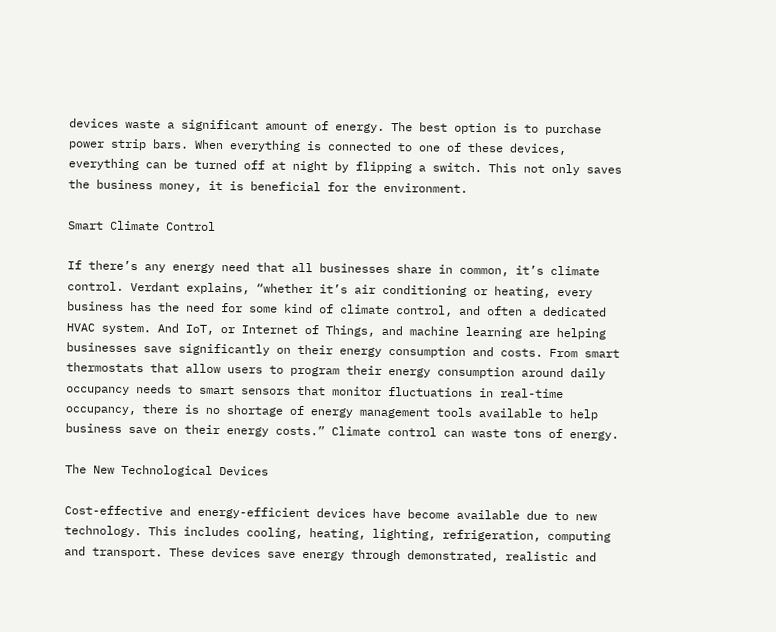devices waste a significant amount of energy. The best option is to purchase power strip bars. When everything is connected to one of these devices, everything can be turned off at night by flipping a switch. This not only saves the business money, it is beneficial for the environment.

Smart Climate Control

If there’s any energy need that all businesses share in common, it’s climate control. Verdant explains, “whether it’s air conditioning or heating, every business has the need for some kind of climate control, and often a dedicated HVAC system. And IoT, or Internet of Things, and machine learning are helping businesses save significantly on their energy consumption and costs. From smart thermostats that allow users to program their energy consumption around daily occupancy needs to smart sensors that monitor fluctuations in real-time occupancy, there is no shortage of energy management tools available to help business save on their energy costs.” Climate control can waste tons of energy.

The New Technological Devices

Cost-effective and energy-efficient devices have become available due to new technology. This includes cooling, heating, lighting, refrigeration, computing and transport. These devices save energy through demonstrated, realistic and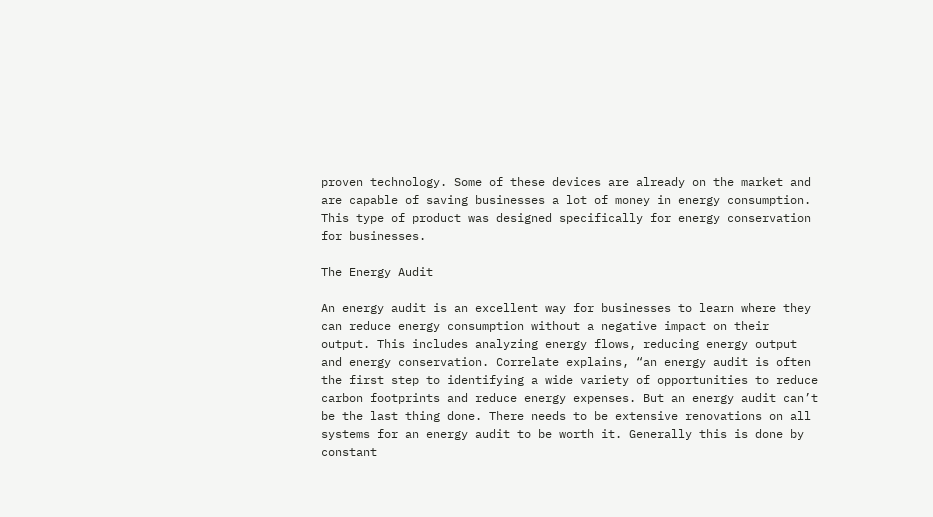proven technology. Some of these devices are already on the market and are capable of saving businesses a lot of money in energy consumption. This type of product was designed specifically for energy conservation for businesses.

The Energy Audit

An energy audit is an excellent way for businesses to learn where they can reduce energy consumption without a negative impact on their output. This includes analyzing energy flows, reducing energy output and energy conservation. Correlate explains, “an energy audit is often the first step to identifying a wide variety of opportunities to reduce carbon footprints and reduce energy expenses. But an energy audit can’t be the last thing done. There needs to be extensive renovations on all systems for an energy audit to be worth it. Generally this is done by constant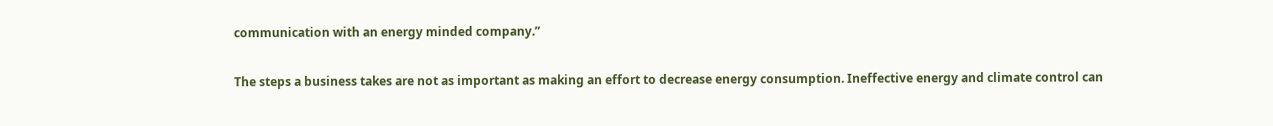communication with an energy minded company.”

The steps a business takes are not as important as making an effort to decrease energy consumption. Ineffective energy and climate control can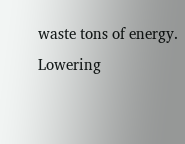waste tons of energy. Lowering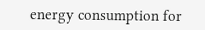energy consumption for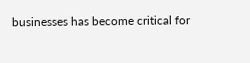businesses has become critical for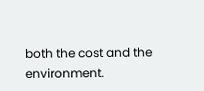both the cost and the environment.